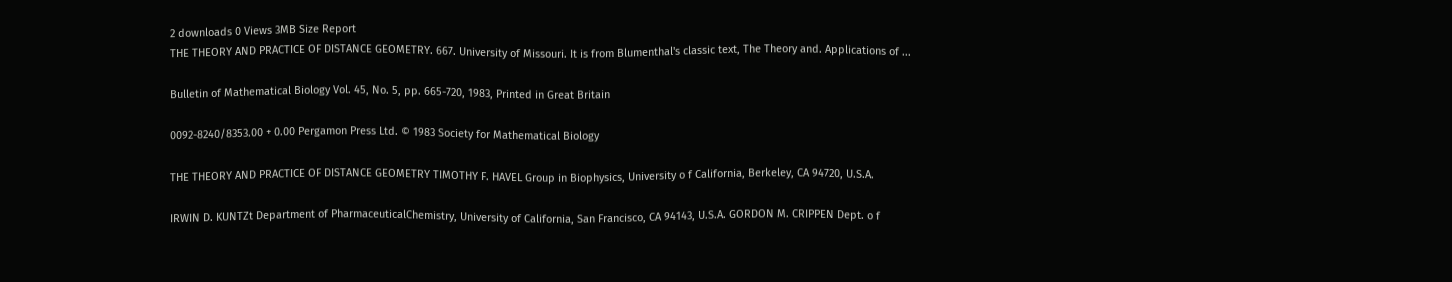2 downloads 0 Views 3MB Size Report
THE THEORY AND PRACTICE OF DISTANCE GEOMETRY. 667. University of Missouri. It is from Blumenthal's classic text, The Theory and. Applications of ...

Bulletin of Mathematical Biology Vol. 45, No. 5, pp. 665-720, 1983, Printed in Great Britain

0092-8240/8353.00 + 0.00 Pergamon Press Ltd. © 1983 Society for Mathematical Biology

THE THEORY AND PRACTICE OF DISTANCE GEOMETRY TIMOTHY F. HAVEL Group in Biophysics, University o f California, Berkeley, CA 94720, U.S.A.

IRWIN D. KUNTZt Department of PharmaceuticalChemistry, University of California, San Francisco, CA 94143, U.S.A. GORDON M. CRIPPEN Dept. o f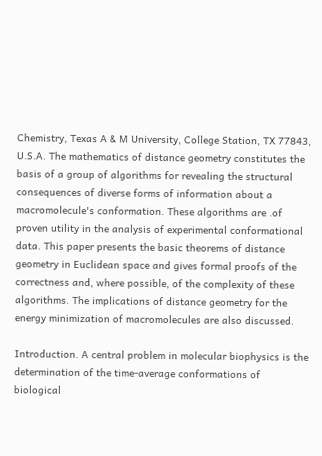Chemistry, Texas A & M University, College Station, TX 77843, U.S.A. The mathematics of distance geometry constitutes the basis of a group of algorithms for revealing the structural consequences of diverse forms of information about a macromolecule's conformation. These algorithms are .of proven utility in the analysis of experimental conformational data. This paper presents the basic theorems of distance geometry in Euclidean space and gives formal proofs of the correctness and, where possible, of the complexity of these algorithms. The implications of distance geometry for the energy minimization of macromolecules are also discussed.

Introduction. A central problem in molecular biophysics is the determination of the time-average conformations of biological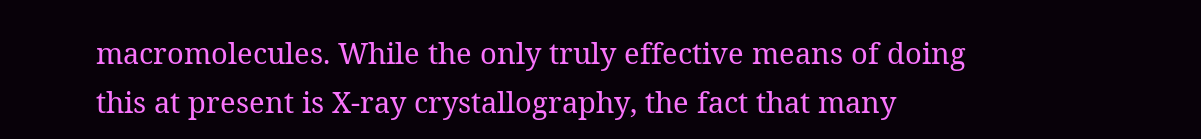macromolecules. While the only truly effective means of doing this at present is X-ray crystallography, the fact that many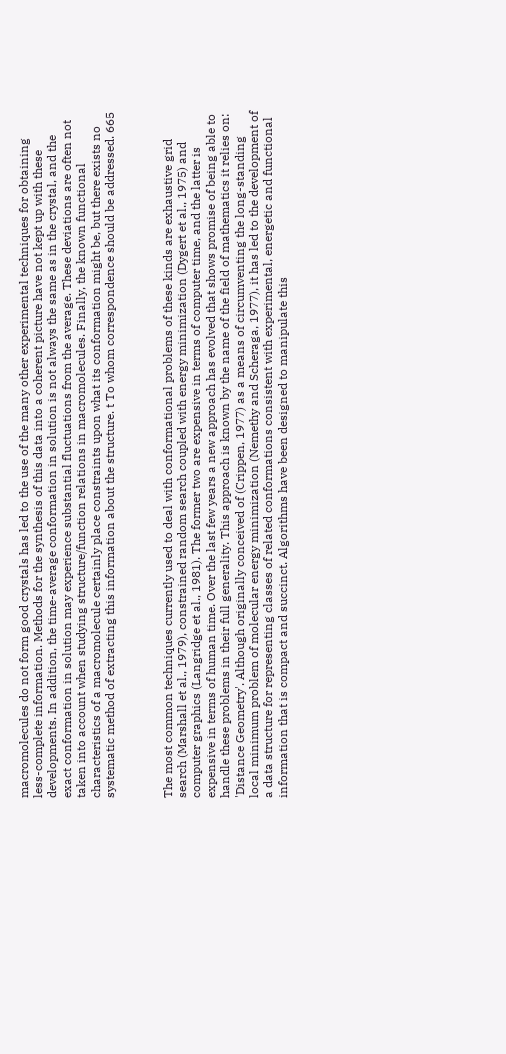macromolecules do not form good crystals has led to the use of the many other experimental techniques for obtaining less-complete information. Methods for the synthesis of this data into a coherent picture have not kept up with these developments. In addition, the time-average conformation in solution is not always the same as in the crystal, and the exact conformation in solution may experience substantial fluctuations from the average. These deviations are often not taken into account when studying structure/function relations in macromolecules. Finally, the known functional characteristics of a macromolecule certainly place constraints upon what its conformation might be, but there exists no systematic method of extracting this information about the structure. t To whom correspondence should be addressed. 665



The most common techniques currently used to deal with conformational problems of these kinds are exhaustive grid search (Marshall et al., 1979), constrained random search coupled with energy minimization (Dygert et al., 1975) and computer graphics (Langridge et al., 1981). The former two are expensive in terms of computer time, and the latter is expensive in terms of human time. Over the last few years a new approach has evolved that shows promise of being able to handle these problems in their full generality. This approach is known by the name of the field of mathematics it relies on: 'Distance Geometry'. Although originally conceived of (Crippen, 1977) as a means of circumventing the long-standing local minimum problem of molecular energy minimization (Nemethy and Scheraga, 1977), it has led to the development of a data structure for representing classes of related conformations consistent with experimental, energetic and functional information that is compact and succinct. Algorithms have been designed to manipulate this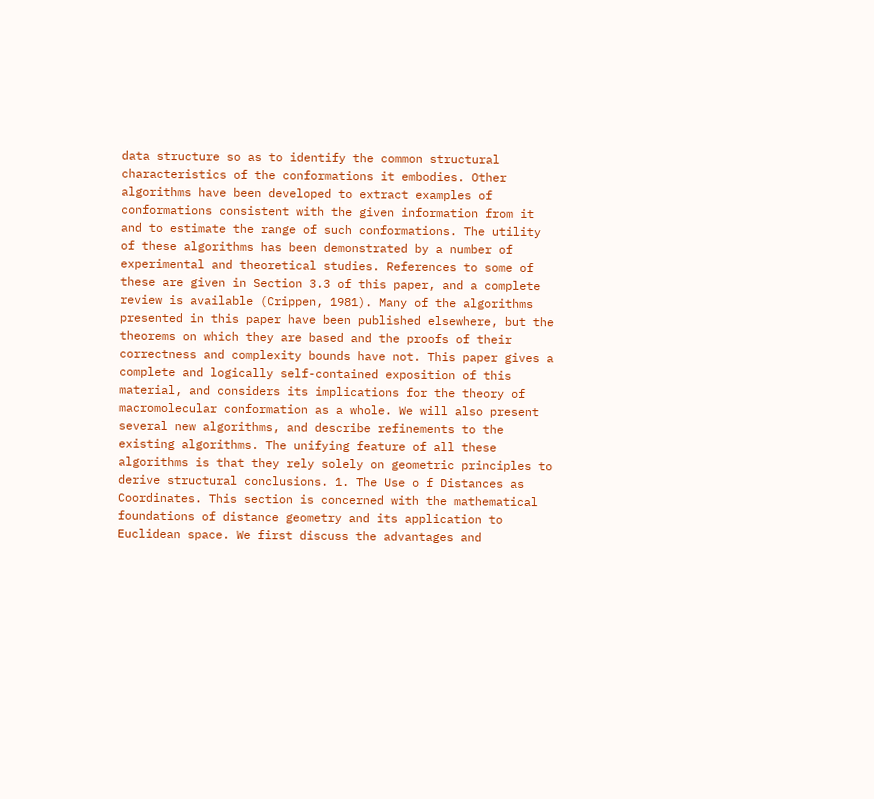data structure so as to identify the common structural characteristics of the conformations it embodies. Other algorithms have been developed to extract examples of conformations consistent with the given information from it and to estimate the range of such conformations. The utility of these algorithms has been demonstrated by a number of experimental and theoretical studies. References to some of these are given in Section 3.3 of this paper, and a complete review is available (Crippen, 1981). Many of the algorithms presented in this paper have been published elsewhere, but the theorems on which they are based and the proofs of their correctness and complexity bounds have not. This paper gives a complete and logically self-contained exposition of this material, and considers its implications for the theory of macromolecular conformation as a whole. We will also present several new algorithms, and describe refinements to the existing algorithms. The unifying feature of all these algorithms is that they rely solely on geometric principles to derive structural conclusions. 1. The Use o f Distances as Coordinates. This section is concerned with the mathematical foundations of distance geometry and its application to Euclidean space. We first discuss the advantages and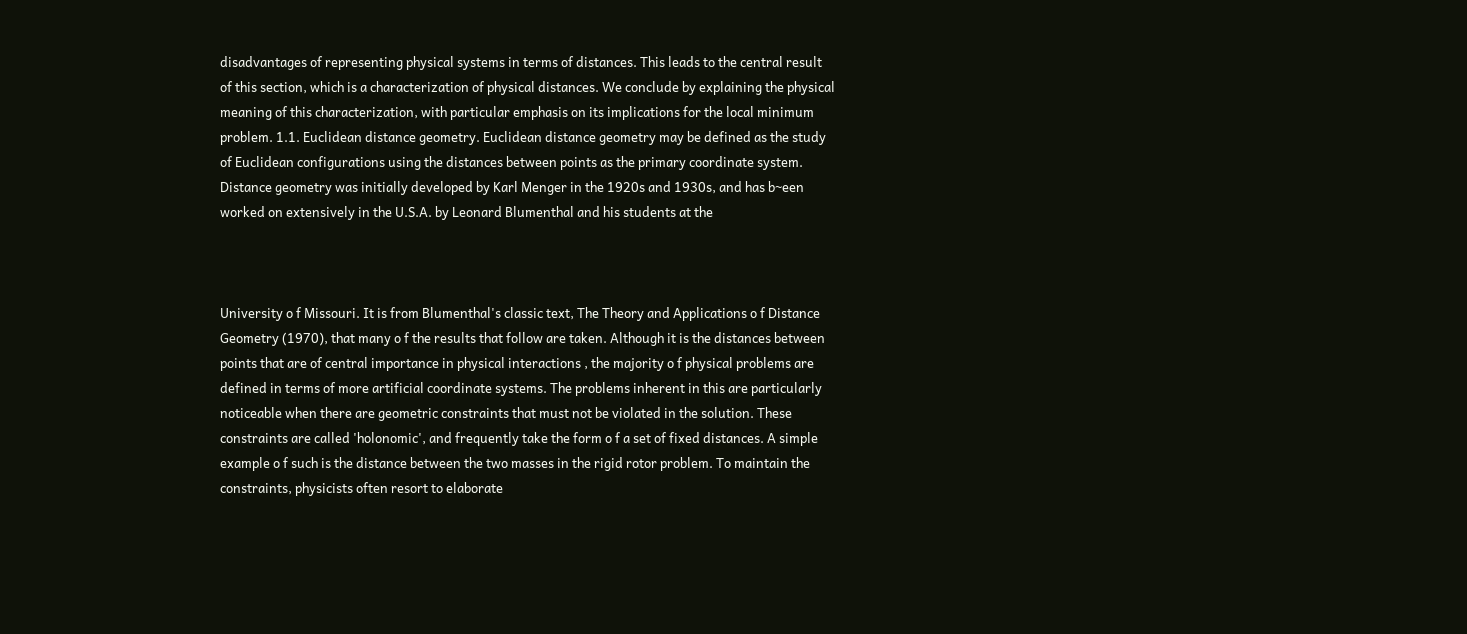disadvantages of representing physical systems in terms of distances. This leads to the central result of this section, which is a characterization of physical distances. We conclude by explaining the physical meaning of this characterization, with particular emphasis on its implications for the local minimum problem. 1.1. Euclidean distance geometry. Euclidean distance geometry may be defined as the study of Euclidean configurations using the distances between points as the primary coordinate system. Distance geometry was initially developed by Karl Menger in the 1920s and 1930s, and has b~een worked on extensively in the U.S.A. by Leonard Blumenthal and his students at the



University o f Missouri. It is from Blumenthal's classic text, The Theory and Applications o f Distance Geometry (1970), that many o f the results that follow are taken. Although it is the distances between points that are of central importance in physical interactions , the majority o f physical problems are defined in terms of more artificial coordinate systems. The problems inherent in this are particularly noticeable when there are geometric constraints that must not be violated in the solution. These constraints are called 'holonomic', and frequently take the form o f a set of fixed distances. A simple example o f such is the distance between the two masses in the rigid rotor problem. To maintain the constraints, physicists often resort to elaborate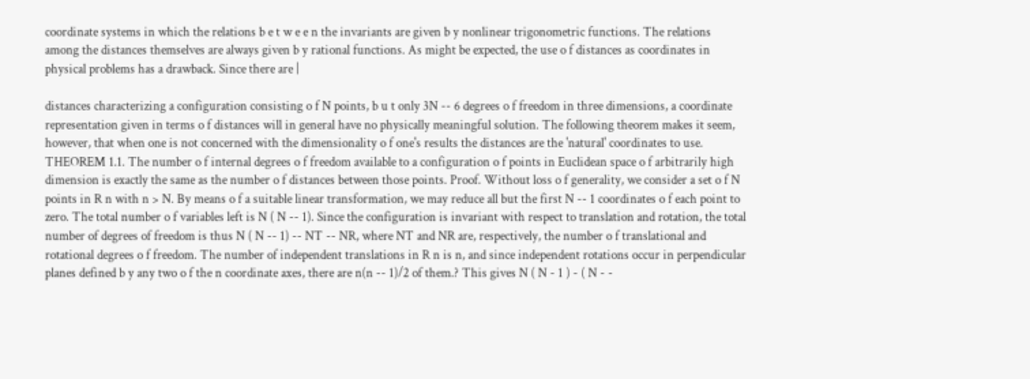coordinate systems in which the relations b e t w e e n the invariants are given b y nonlinear trigonometric functions. The relations among the distances themselves are always given b y rational functions. As might be expected, the use o f distances as coordinates in physical problems has a drawback. Since there are |

distances characterizing a configuration consisting o f N points, b u t only 3N -- 6 degrees o f freedom in three dimensions, a coordinate representation given in terms o f distances will in general have no physically meaningful solution. The following theorem makes it seem, however, that when one is not concerned with the dimensionality o f one's results the distances are the 'natural' coordinates to use. THEOREM 1.1. The number o f internal degrees o f freedom available to a configuration o f points in Euclidean space o f arbitrarily high dimension is exactly the same as the number o f distances between those points. Proof. Without loss o f generality, we consider a set o f N points in R n with n > N. By means o f a suitable linear transformation, we may reduce all but the first N -- 1 coordinates o f each point to zero. The total number o f variables left is N ( N -- 1). Since the configuration is invariant with respect to translation and rotation, the total number of degrees of freedom is thus N ( N -- 1) -- NT -- NR, where NT and NR are, respectively, the number o f translational and rotational degrees o f freedom. The number of independent translations in R n is n, and since independent rotations occur in perpendicular planes defined b y any two o f the n coordinate axes, there are n(n -- 1)/2 of them.? This gives N ( N - 1 ) - ( N - -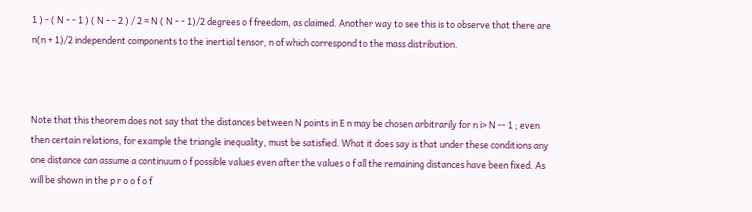1 ) - ( N - - 1 ) ( N - - 2 ) / 2 = N ( N - - 1)/2 degrees o f freedom, as claimed. Another way to see this is to observe that there are n(n + 1)/2 independent components to the inertial tensor, n of which correspond to the mass distribution.



Note that this theorem does not say that the distances between N points in E n may be chosen arbitrarily for n i> N -- 1 ; even then certain relations, for example the triangle inequality, must be satisfied. What it does say is that under these conditions any one distance can assume a continuum o f possible values even after the values o f all the remaining distances have been fixed. As will be shown in the p r o o f o f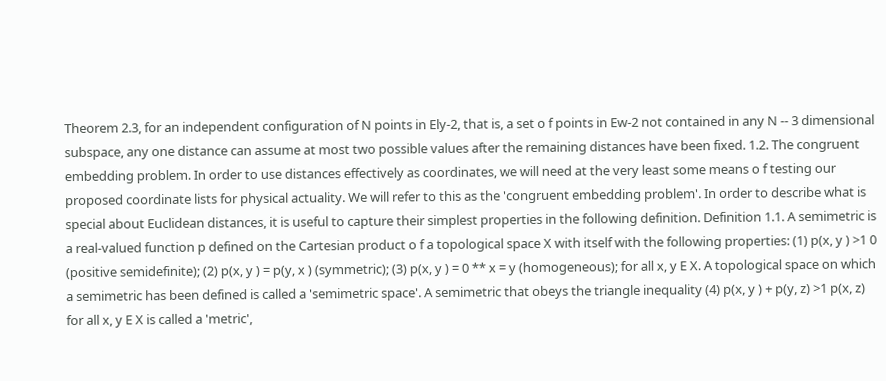Theorem 2.3, for an independent configuration of N points in Ely-2, that is, a set o f points in Ew-2 not contained in any N -- 3 dimensional subspace, any one distance can assume at most two possible values after the remaining distances have been fixed. 1.2. The congruent embedding problem. In order to use distances effectively as coordinates, we will need at the very least some means o f testing our proposed coordinate lists for physical actuality. We will refer to this as the 'congruent embedding problem'. In order to describe what is special about Euclidean distances, it is useful to capture their simplest properties in the following definition. Definition 1.1. A semimetric is a real-valued function p defined on the Cartesian product o f a topological space X with itself with the following properties: (1) p(x, y ) >1 0 (positive semidefinite); (2) p(x, y ) = p(y, x ) (symmetric); (3) p(x, y ) = 0 ** x = y (homogeneous); for all x, y E X. A topological space on which a semimetric has been defined is called a 'semimetric space'. A semimetric that obeys the triangle inequality (4) p(x, y ) + p(y, z) >1 p(x, z) for all x, y E X is called a 'metric',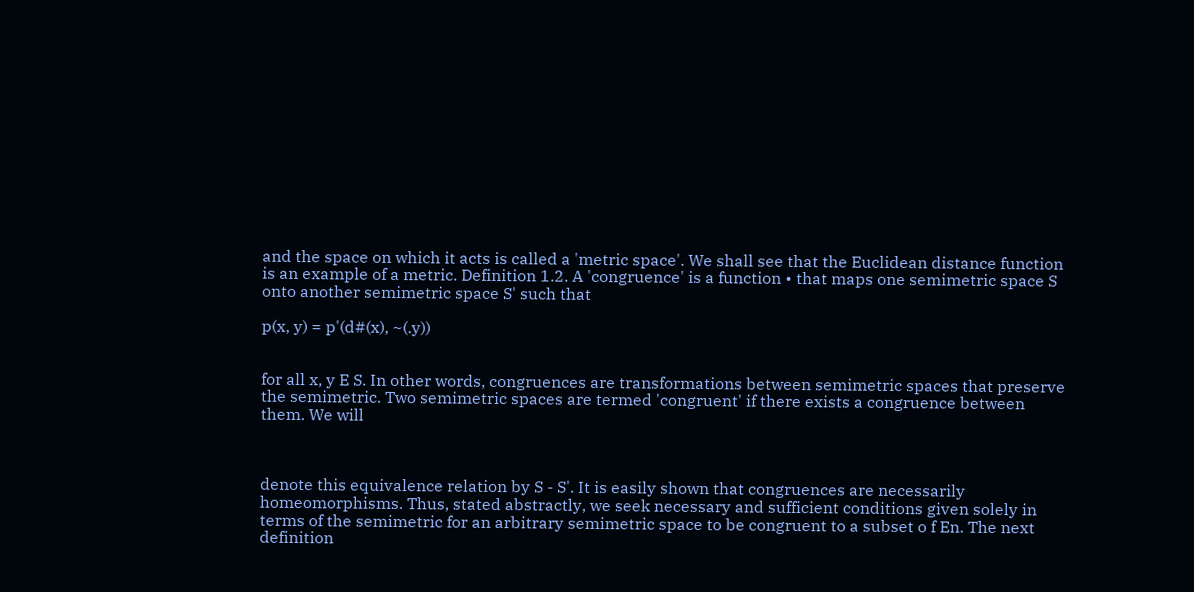and the space on which it acts is called a 'metric space'. We shall see that the Euclidean distance function is an example of a metric. Definition 1.2. A 'congruence' is a function • that maps one semimetric space S onto another semimetric space S' such that

p(x, y) = p'(d#(x), ~(.y))


for all x, y E S. In other words, congruences are transformations between semimetric spaces that preserve the semimetric. Two semimetric spaces are termed 'congruent' if there exists a congruence between them. We will



denote this equivalence relation by S - S'. It is easily shown that congruences are necessarily homeomorphisms. Thus, stated abstractly, we seek necessary and sufficient conditions given solely in terms of the semimetric for an arbitrary semimetric space to be congruent to a subset o f En. The next definition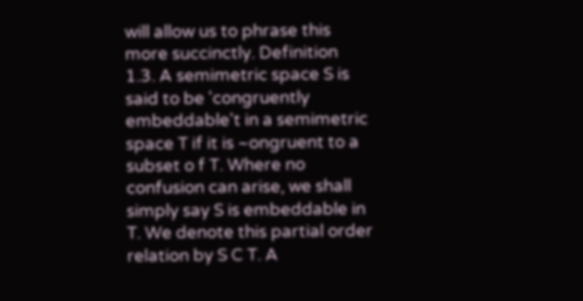will allow us to phrase this more succinctly. Definition 1.3. A semimetric space S is said to be 'congruently embeddable't in a semimetric space T if it is ~ongruent to a subset o f T. Where no confusion can arise, we shall simply say S is embeddable in T. We denote this partial order relation by S C T. A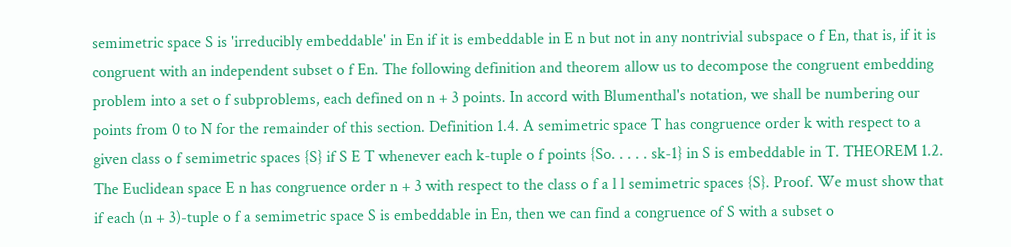semimetric space S is 'irreducibly embeddable' in En if it is embeddable in E n but not in any nontrivial subspace o f En, that is, if it is congruent with an independent subset o f En. The following definition and theorem allow us to decompose the congruent embedding problem into a set o f subproblems, each defined on n + 3 points. In accord with Blumenthal's notation, we shall be numbering our points from 0 to N for the remainder of this section. Definition 1.4. A semimetric space T has congruence order k with respect to a given class o f semimetric spaces {S} if S E T whenever each k-tuple o f points {So. . . . . sk-1} in S is embeddable in T. THEOREM 1.2. The Euclidean space E n has congruence order n + 3 with respect to the class o f a l l semimetric spaces {S}. Proof. We must show that if each (n + 3)-tuple o f a semimetric space S is embeddable in En, then we can find a congruence of S with a subset o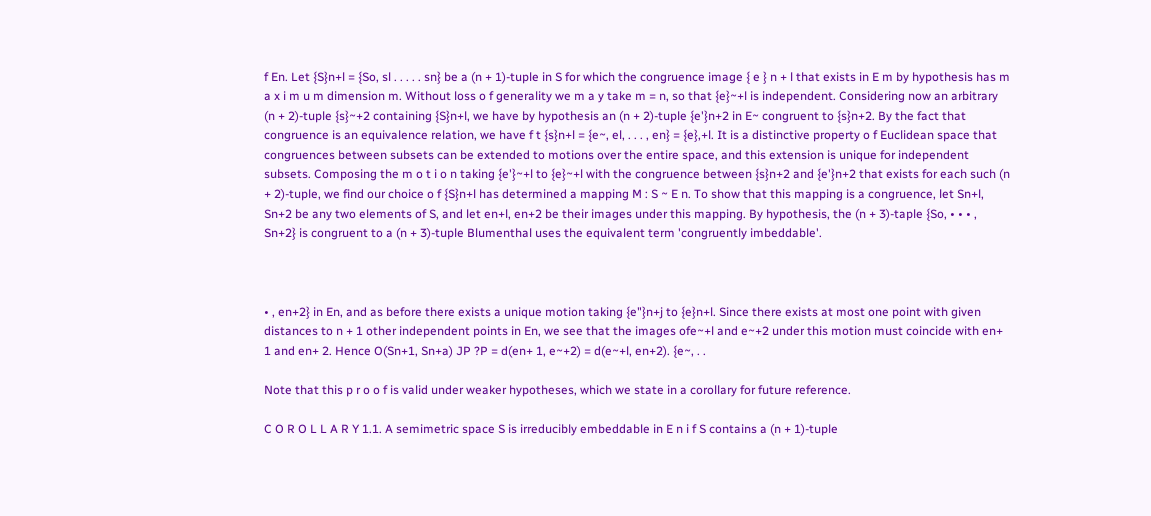f En. Let {S}n+l = {So, sl . . . . . sn} be a (n + 1)-tuple in S for which the congruence image { e } n + l that exists in E m by hypothesis has m a x i m u m dimension m. Without loss o f generality we m a y take m = n, so that {e}~+l is independent. Considering now an arbitrary (n + 2)-tuple {s}~+2 containing {S}n+l, we have by hypothesis an (n + 2)-tuple {e'}n+2 in E~ congruent to {s}n+2. By the fact that congruence is an equivalence relation, we have f t {s}n+l = {e~, el, . . . , en} = {e},+l. It is a distinctive property o f Euclidean space that congruences between subsets can be extended to motions over the entire space, and this extension is unique for independent subsets. Composing the m o t i o n taking {e'}~+l to {e}~+l with the congruence between {s}n+2 and {e'}n+2 that exists for each such (n + 2)-tuple, we find our choice o f {S}n+l has determined a mapping M : S ~ E n. To show that this mapping is a congruence, let Sn+l, Sn+2 be any two elements of S, and let en+l, en+2 be their images under this mapping. By hypothesis, the (n + 3)-taple {So, • • • , Sn+2} is congruent to a (n + 3)-tuple Blumenthal uses the equivalent term 'congruently imbeddable'.



• , en+2} in En, and as before there exists a unique motion taking {e"}n+j to {e}n+l. Since there exists at most one point with given distances to n + 1 other independent points in En, we see that the images ofe~+l and e~+2 under this motion must coincide with en+ 1 and en+ 2. Hence O(Sn+1, Sn+a) JP ?P = d(en+ 1, e~+2) = d(e~+l, en+2). {e~, . .

Note that this p r o o f is valid under weaker hypotheses, which we state in a corollary for future reference.

C O R O L L A R Y 1.1. A semimetric space S is irreducibly embeddable in E n i f S contains a (n + 1)-tuple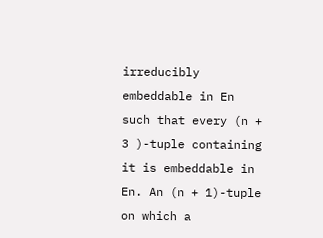irreducibly embeddable in En such that every (n + 3 )-tuple containing it is embeddable in En. An (n + 1)-tuple on which a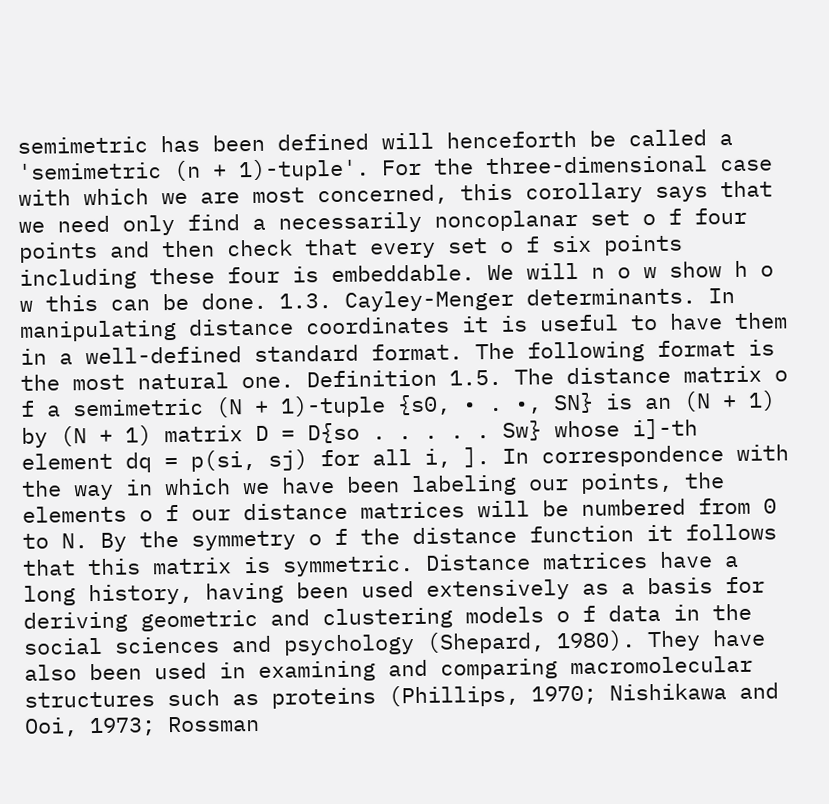semimetric has been defined will henceforth be called a 'semimetric (n + 1)-tuple'. For the three-dimensional case with which we are most concerned, this corollary says that we need only find a necessarily noncoplanar set o f four points and then check that every set o f six points including these four is embeddable. We will n o w show h o w this can be done. 1.3. Cayley-Menger determinants. In manipulating distance coordinates it is useful to have them in a well-defined standard format. The following format is the most natural one. Definition 1.5. The distance matrix o f a semimetric (N + 1)-tuple {s0, • . •, SN} is an (N + 1) by (N + 1) matrix D = D{so . . . . . Sw} whose i]-th element dq = p(si, sj) for all i, ]. In correspondence with the way in which we have been labeling our points, the elements o f our distance matrices will be numbered from 0 to N. By the symmetry o f the distance function it follows that this matrix is symmetric. Distance matrices have a long history, having been used extensively as a basis for deriving geometric and clustering models o f data in the social sciences and psychology (Shepard, 1980). They have also been used in examining and comparing macromolecular structures such as proteins (Phillips, 1970; Nishikawa and Ooi, 1973; Rossman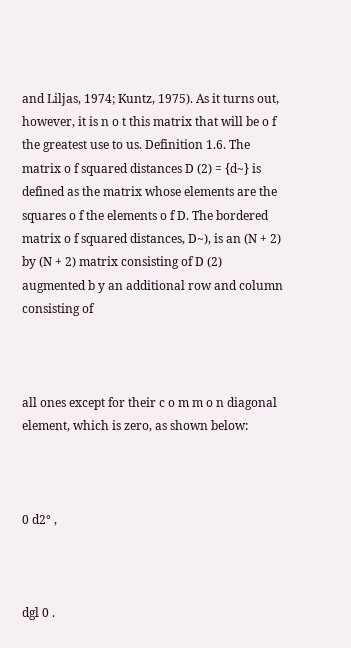and Liljas, 1974; Kuntz, 1975). As it turns out, however, it is n o t this matrix that will be o f the greatest use to us. Definition 1.6. The matrix o f squared distances D (2) = {d~} is defined as the matrix whose elements are the squares o f the elements o f D. The bordered matrix o f squared distances, D~), is an (N + 2) by (N + 2) matrix consisting of D (2) augmented b y an additional row and column consisting of



all ones except for their c o m m o n diagonal element, which is zero, as shown below:



0 d2° ,



dgl 0 .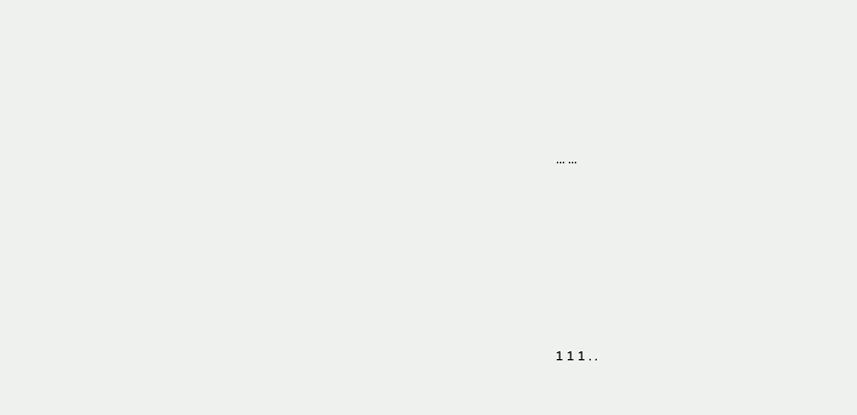... ...







1 1 1 . .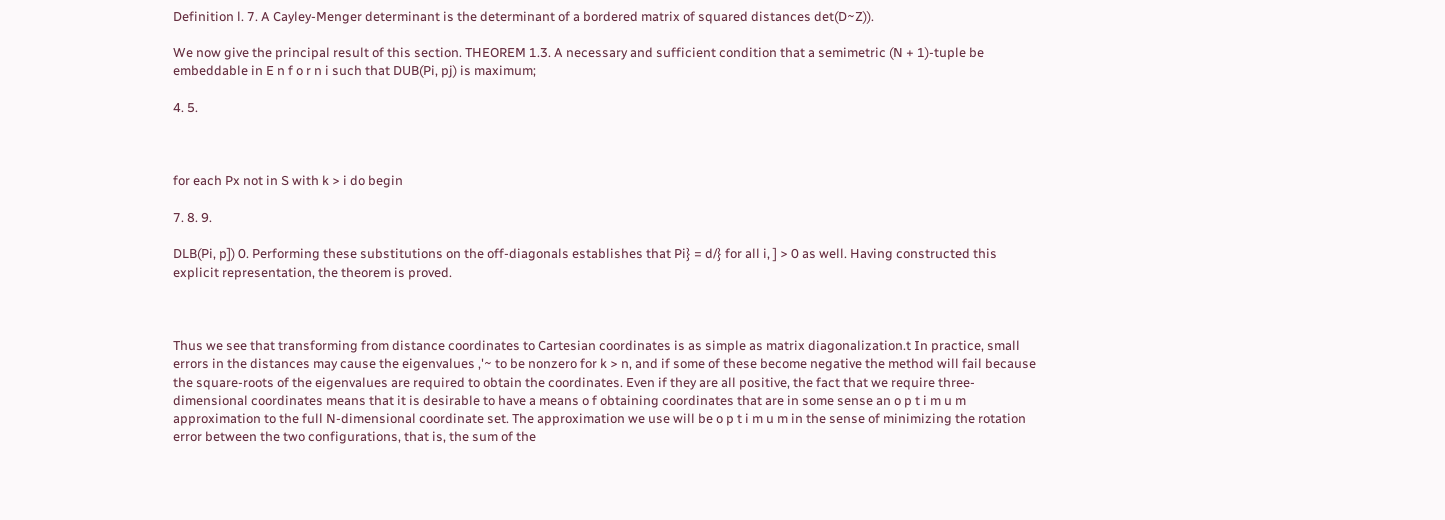Definition l. 7. A Cayley-Menger determinant is the determinant of a bordered matrix of squared distances det(D~Z)).

We now give the principal result of this section. THEOREM 1.3. A necessary and sufficient condition that a semimetric (N + 1)-tuple be embeddable in E n f o r n i such that DUB(Pi, pj) is maximum;

4. 5.



for each Px not in S with k > i do begin

7. 8. 9.

DLB(Pi, p]) 0. Performing these substitutions on the off-diagonals establishes that Pi} = d/} for all i, ] > 0 as well. Having constructed this explicit representation, the theorem is proved.



Thus we see that transforming from distance coordinates to Cartesian coordinates is as simple as matrix diagonalization.t In practice, small errors in the distances may cause the eigenvalues ,'~ to be nonzero for k > n, and if some of these become negative the method will fail because the square-roots of the eigenvalues are required to obtain the coordinates. Even if they are all positive, the fact that we require three-dimensional coordinates means that it is desirable to have a means o f obtaining coordinates that are in some sense an o p t i m u m approximation to the full N-dimensional coordinate set. The approximation we use will be o p t i m u m in the sense of minimizing the rotation error between the two configurations, that is, the sum of the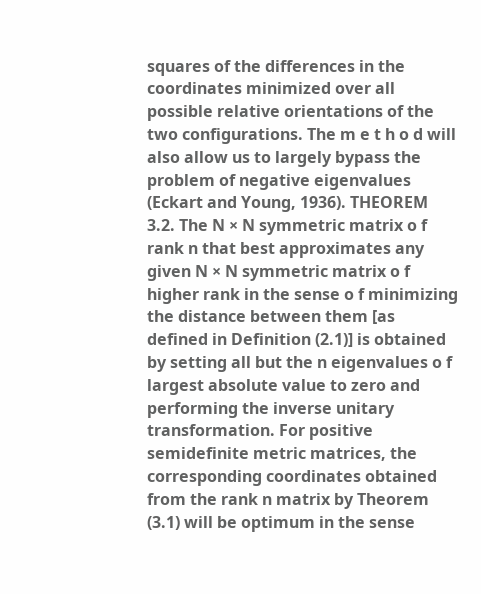squares of the differences in the coordinates minimized over all possible relative orientations of the two configurations. The m e t h o d will also allow us to largely bypass the problem of negative eigenvalues (Eckart and Young, 1936). THEOREM 3.2. The N × N symmetric matrix o f rank n that best approximates any given N × N symmetric matrix o f higher rank in the sense o f minimizing the distance between them [as defined in Definition (2.1)] is obtained by setting all but the n eigenvalues o f largest absolute value to zero and performing the inverse unitary transformation. For positive semidefinite metric matrices, the corresponding coordinates obtained from the rank n matrix by Theorem (3.1) will be optimum in the sense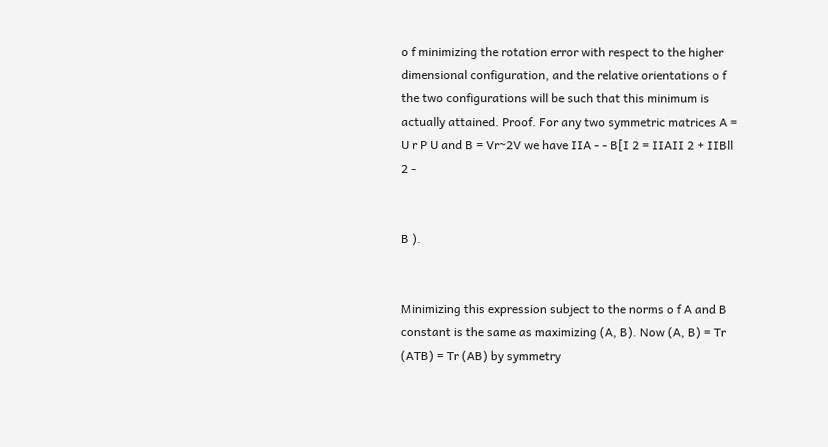o f minimizing the rotation error with respect to the higher dimensional configuration, and the relative orientations o f the two configurations will be such that this minimum is actually attained. Proof. For any two symmetric matrices A = U r P U and B = Vr~2V we have IIA - - B[I 2 = IIAII 2 + IIBll 2 -


B ).


Minimizing this expression subject to the norms o f A and B constant is the same as maximizing (A, B). Now (A, B) = Tr (ATB) = Tr (AB) by symmetry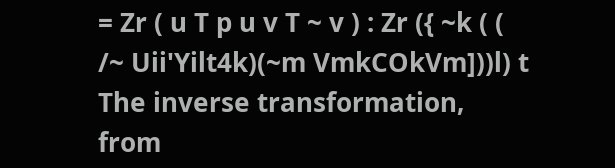= Zr ( u T p u v T ~ v ) : Zr ({ ~k ( ( /~ Uii'Yilt4k)(~m VmkCOkVm]))l) t The inverse transformation, from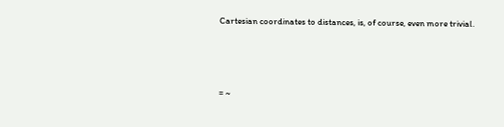Cartesian coordinates to distances, is, of course, even more trivial.



= ~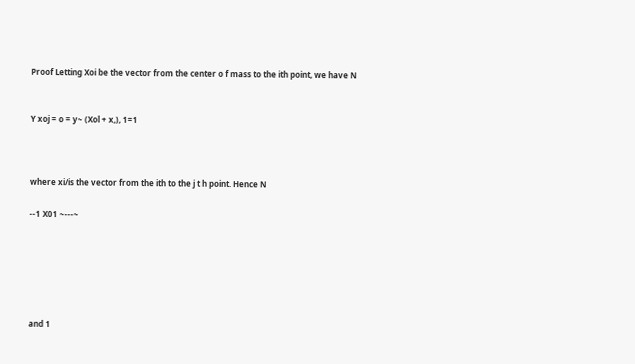Proof Letting Xoi be the vector from the center o f mass to the ith point, we have N


Y xoj = o = y~ (Xol + x,), 1=1



where xi/is the vector from the ith to the j t h point. Hence N

--1 X01 ~---~






and 1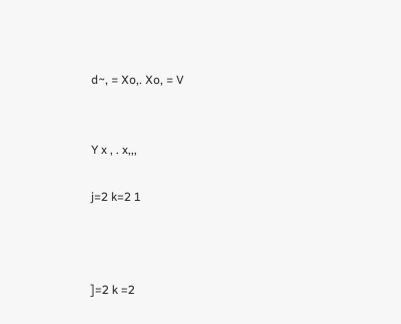d~, = Xo,. Xo, = V


Y x , . x,,,

j=2 k=2 1



]=2 k =2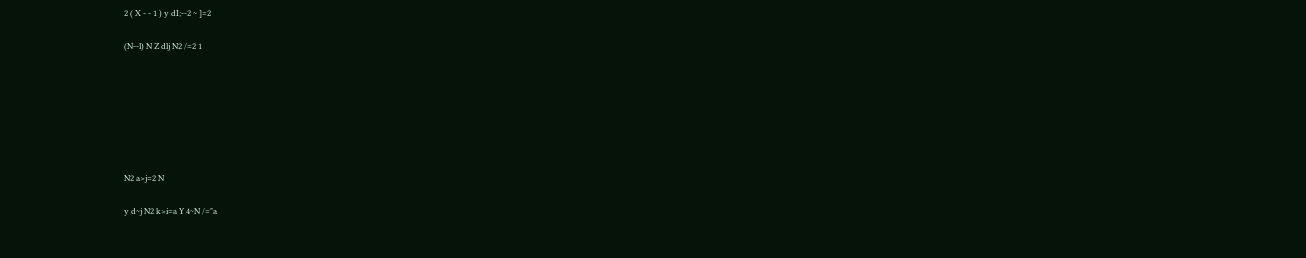2 ( X - - 1 ) y dI;--2 ~ ]=2

(N--l) N Z dlj N2 /=2 1







N2 a>j=2 N

y d~j N2 k>i=a Y 4~N /="a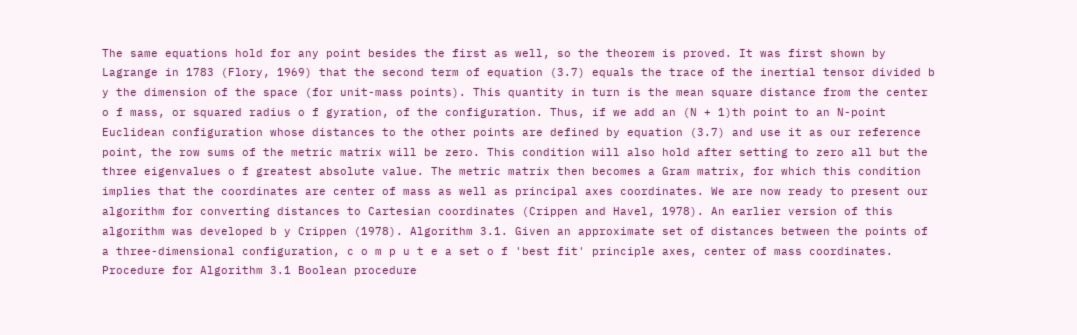The same equations hold for any point besides the first as well, so the theorem is proved. It was first shown by Lagrange in 1783 (Flory, 1969) that the second term of equation (3.7) equals the trace of the inertial tensor divided b y the dimension of the space (for unit-mass points). This quantity in turn is the mean square distance from the center o f mass, or squared radius o f gyration, of the configuration. Thus, if we add an (N + 1)th point to an N-point Euclidean configuration whose distances to the other points are defined by equation (3.7) and use it as our reference point, the row sums of the metric matrix will be zero. This condition will also hold after setting to zero all but the three eigenvalues o f greatest absolute value. The metric matrix then becomes a Gram matrix, for which this condition implies that the coordinates are center of mass as well as principal axes coordinates. We are now ready to present our algorithm for converting distances to Cartesian coordinates (Crippen and Havel, 1978). An earlier version of this algorithm was developed b y Crippen (1978). Algorithm 3.1. Given an approximate set of distances between the points of a three-dimensional configuration, c o m p u t e a set o f 'best fit' principle axes, center of mass coordinates. Procedure for Algorithm 3.1 Boolean procedure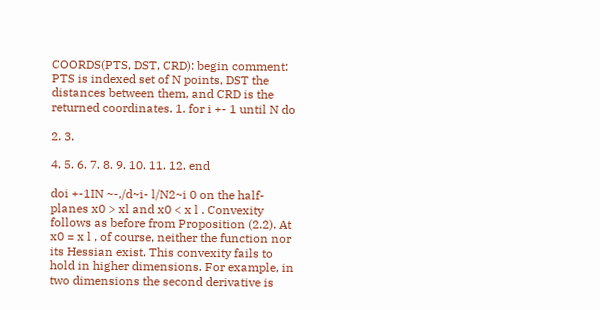COORDS(PTS, DST, CRD): begin comment: PTS is indexed set of N points, DST the distances between them, and CRD is the returned coordinates. 1. for i +- 1 until N do

2. 3.

4. 5. 6. 7. 8. 9. 10. 11. 12. end

doi +-1IN ~-,/d~i- l/N2~i 0 on the half-planes x0 > xl and x0 < x l . Convexity follows as before from Proposition (2.2). At x0 = x l , of course, neither the function nor its Hessian exist. This convexity fails to hold in higher dimensions. For example, in two dimensions the second derivative is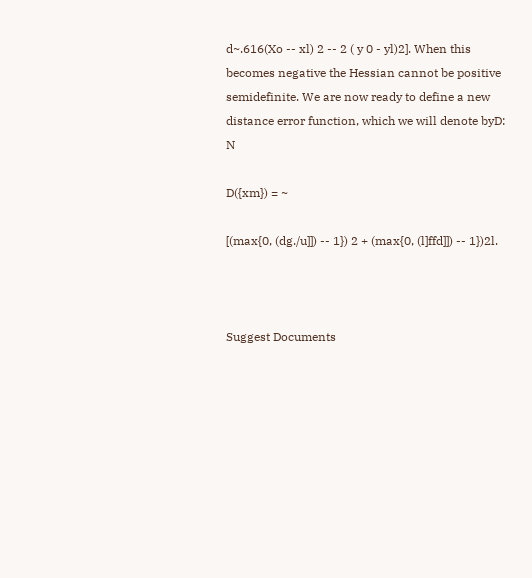d~.616(Xo -- xl) 2 -- 2 ( y 0 - yl)2]. When this becomes negative the Hessian cannot be positive semidefinite. We are now ready to define a new distance error function, which we will denote byD: N

D({xm}) = ~

[(max{0, (dg./u]]) -- 1}) 2 + (max{0, (l]ffd]]) -- 1})2l.



Suggest Documents